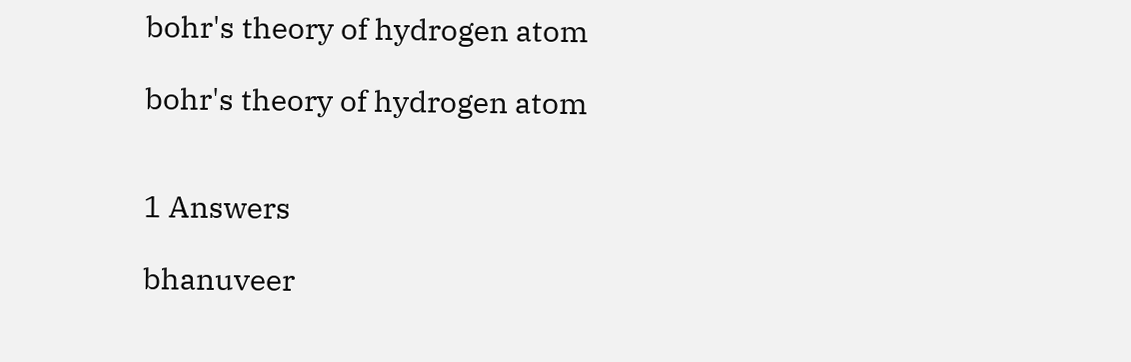bohr's theory of hydrogen atom

bohr's theory of hydrogen atom


1 Answers

bhanuveer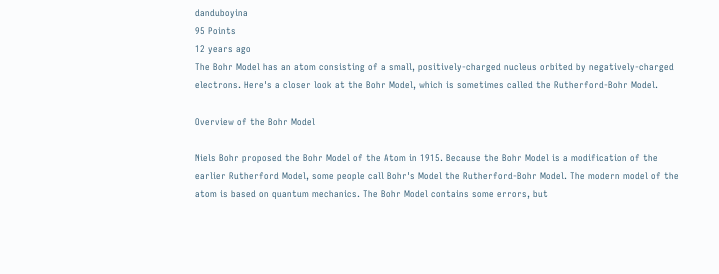danduboyina
95 Points
12 years ago
The Bohr Model has an atom consisting of a small, positively-charged nucleus orbited by negatively-charged electrons. Here's a closer look at the Bohr Model, which is sometimes called the Rutherford-Bohr Model.

Overview of the Bohr Model

Niels Bohr proposed the Bohr Model of the Atom in 1915. Because the Bohr Model is a modification of the earlier Rutherford Model, some people call Bohr's Model the Rutherford-Bohr Model. The modern model of the atom is based on quantum mechanics. The Bohr Model contains some errors, but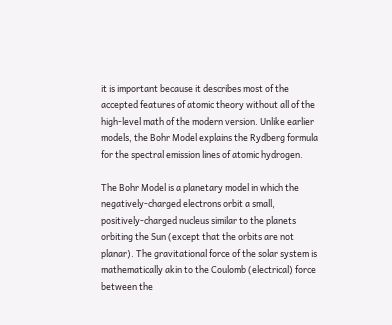it is important because it describes most of the accepted features of atomic theory without all of the high-level math of the modern version. Unlike earlier models, the Bohr Model explains the Rydberg formula for the spectral emission lines of atomic hydrogen.

The Bohr Model is a planetary model in which the negatively-charged electrons orbit a small, positively-charged nucleus similar to the planets orbiting the Sun (except that the orbits are not planar). The gravitational force of the solar system is mathematically akin to the Coulomb (electrical) force between the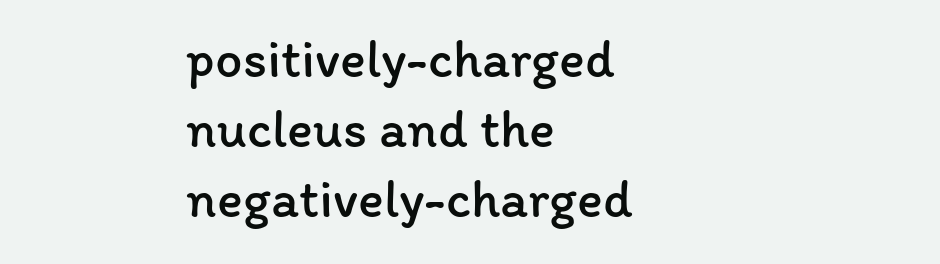positively-charged nucleus and the negatively-charged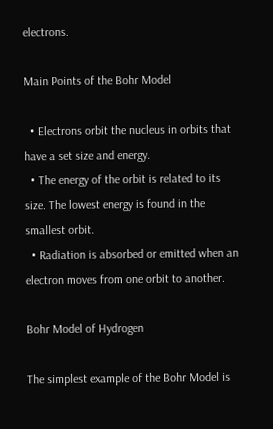electrons.

Main Points of the Bohr Model

  • Electrons orbit the nucleus in orbits that have a set size and energy.
  • The energy of the orbit is related to its size. The lowest energy is found in the smallest orbit.
  • Radiation is absorbed or emitted when an electron moves from one orbit to another.

Bohr Model of Hydrogen

The simplest example of the Bohr Model is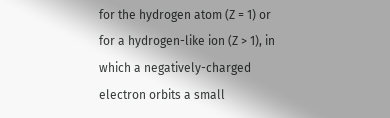for the hydrogen atom (Z = 1) or for a hydrogen-like ion (Z > 1), in which a negatively-charged electron orbits a small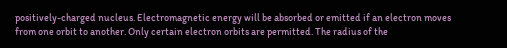positively-charged nucleus. Electromagnetic energy will be absorbed or emitted if an electron moves from one orbit to another. Only certain electron orbits are permitted. The radius of the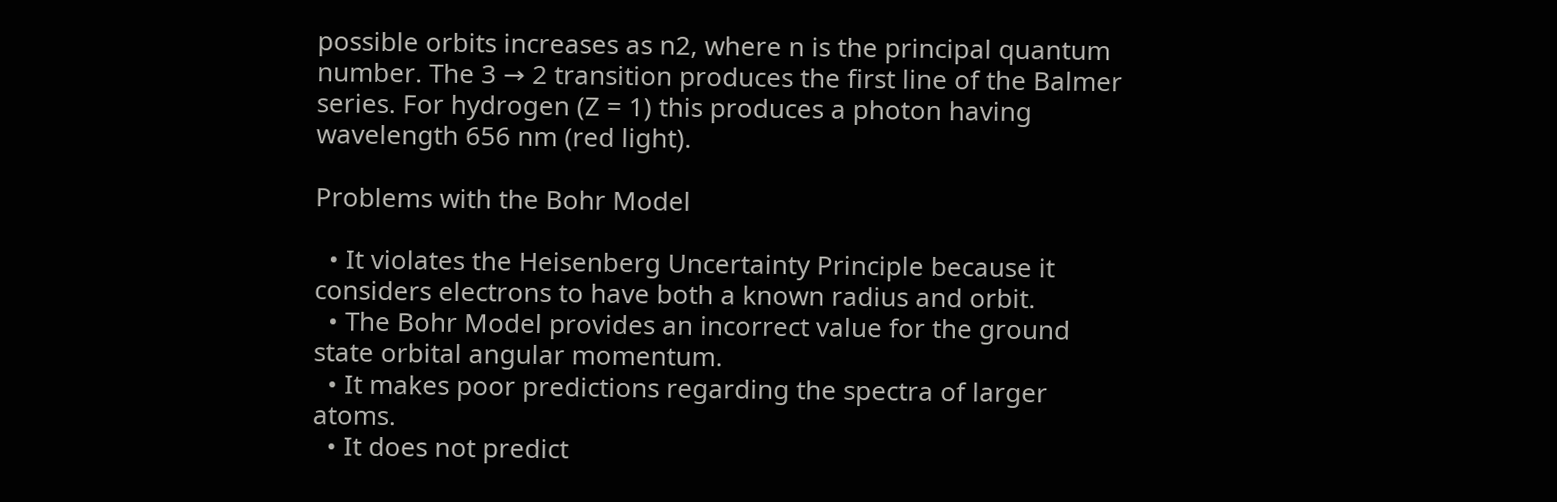possible orbits increases as n2, where n is the principal quantum number. The 3 → 2 transition produces the first line of the Balmer series. For hydrogen (Z = 1) this produces a photon having wavelength 656 nm (red light).

Problems with the Bohr Model

  • It violates the Heisenberg Uncertainty Principle because it considers electrons to have both a known radius and orbit.
  • The Bohr Model provides an incorrect value for the ground state orbital angular momentum.
  • It makes poor predictions regarding the spectra of larger atoms.
  • It does not predict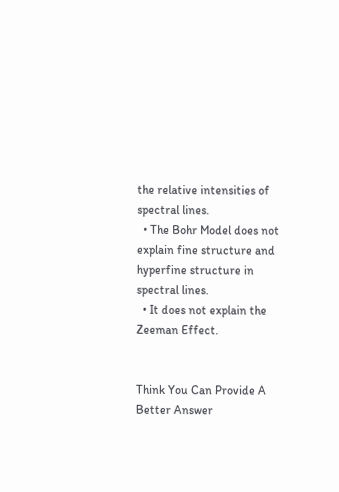the relative intensities of spectral lines.
  • The Bohr Model does not explain fine structure and hyperfine structure in spectral lines.
  • It does not explain the Zeeman Effect.


Think You Can Provide A Better Answer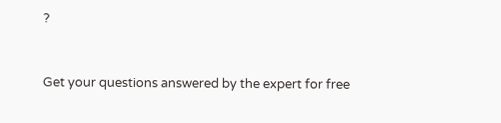?


Get your questions answered by the expert for free